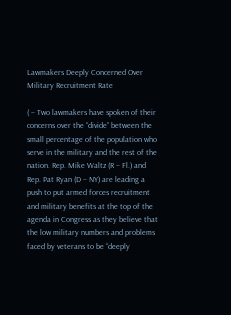Lawmakers Deeply Concerned Over Military Recruitment Rate

( – Two lawmakers have spoken of their concerns over the “divide” between the small percentage of the population who serve in the military and the rest of the nation. Rep. Mike Waltz (R – Fl.) and Rep. Pat Ryan (D – NY) are leading a push to put armed forces recruitment and military benefits at the top of the agenda in Congress as they believe that the low military numbers and problems faced by veterans to be “deeply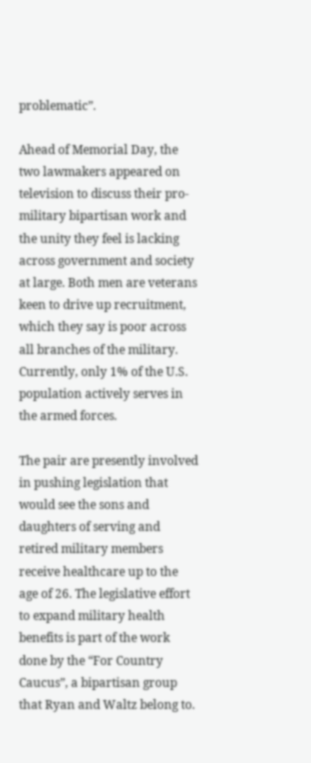problematic”.

Ahead of Memorial Day, the two lawmakers appeared on television to discuss their pro-military bipartisan work and the unity they feel is lacking across government and society at large. Both men are veterans keen to drive up recruitment, which they say is poor across all branches of the military. Currently, only 1% of the U.S. population actively serves in the armed forces.

The pair are presently involved in pushing legislation that would see the sons and daughters of serving and retired military members receive healthcare up to the age of 26. The legislative effort to expand military health benefits is part of the work done by the “For Country Caucus”, a bipartisan group that Ryan and Waltz belong to.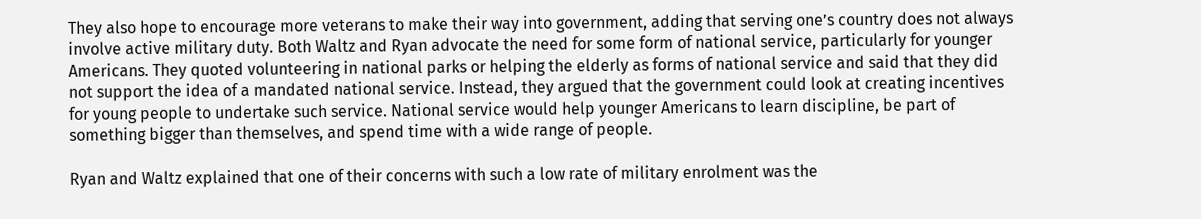They also hope to encourage more veterans to make their way into government, adding that serving one’s country does not always involve active military duty. Both Waltz and Ryan advocate the need for some form of national service, particularly for younger Americans. They quoted volunteering in national parks or helping the elderly as forms of national service and said that they did not support the idea of a mandated national service. Instead, they argued that the government could look at creating incentives for young people to undertake such service. National service would help younger Americans to learn discipline, be part of something bigger than themselves, and spend time with a wide range of people.

Ryan and Waltz explained that one of their concerns with such a low rate of military enrolment was the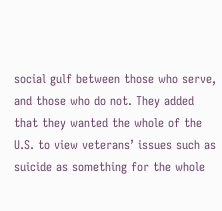social gulf between those who serve, and those who do not. They added that they wanted the whole of the U.S. to view veterans’ issues such as suicide as something for the whole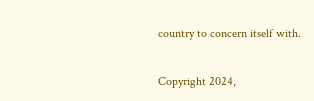country to concern itself with.

Copyright 2024,